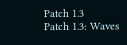Patch 1.3
Patch 1.3: Waves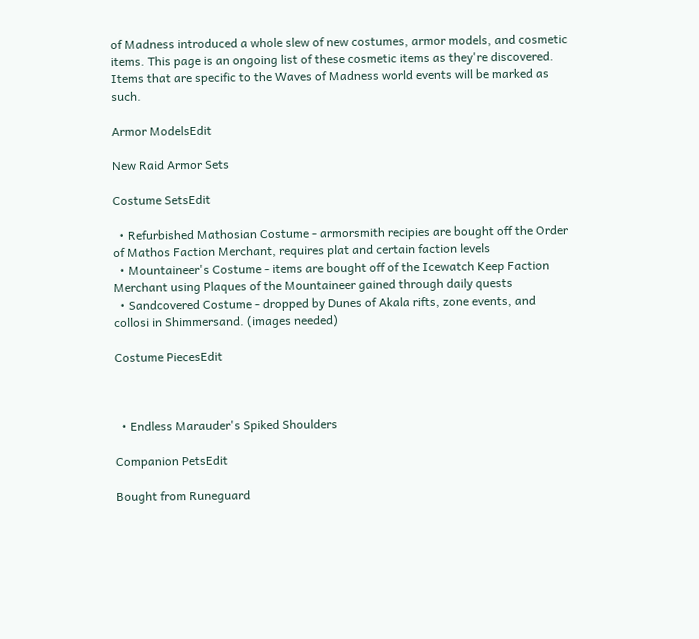of Madness introduced a whole slew of new costumes, armor models, and cosmetic items. This page is an ongoing list of these cosmetic items as they're discovered. Items that are specific to the Waves of Madness world events will be marked as such.

Armor ModelsEdit

New Raid Armor Sets

Costume SetsEdit

  • Refurbished Mathosian Costume - armorsmith recipies are bought off the Order of Mathos Faction Merchant, requires plat and certain faction levels
  • Mountaineer's Costume - items are bought off of the Icewatch Keep Faction Merchant using Plaques of the Mountaineer gained through daily quests
  • Sandcovered Costume - dropped by Dunes of Akala rifts, zone events, and collosi in Shimmersand. (images needed)

Costume PiecesEdit



  • Endless Marauder's Spiked Shoulders

Companion PetsEdit

Bought from Runeguard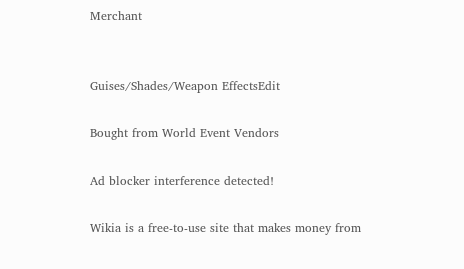Merchant


Guises/Shades/Weapon EffectsEdit

Bought from World Event Vendors

Ad blocker interference detected!

Wikia is a free-to-use site that makes money from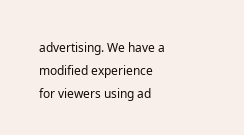advertising. We have a modified experience for viewers using ad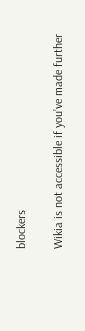blockers

Wikia is not accessible if you’ve made further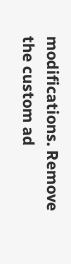modifications. Remove the custom ad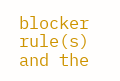blocker rule(s) and the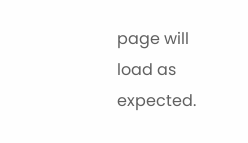page will load as expected.